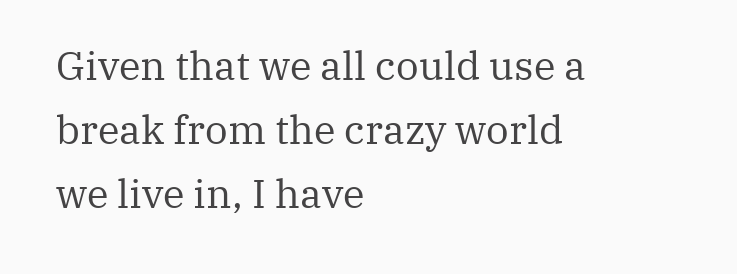Given that we all could use a break from the crazy world we live in, I have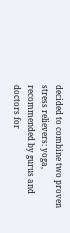decided to combine two proven stress relievers: yoga, recommended by gurus and doctors for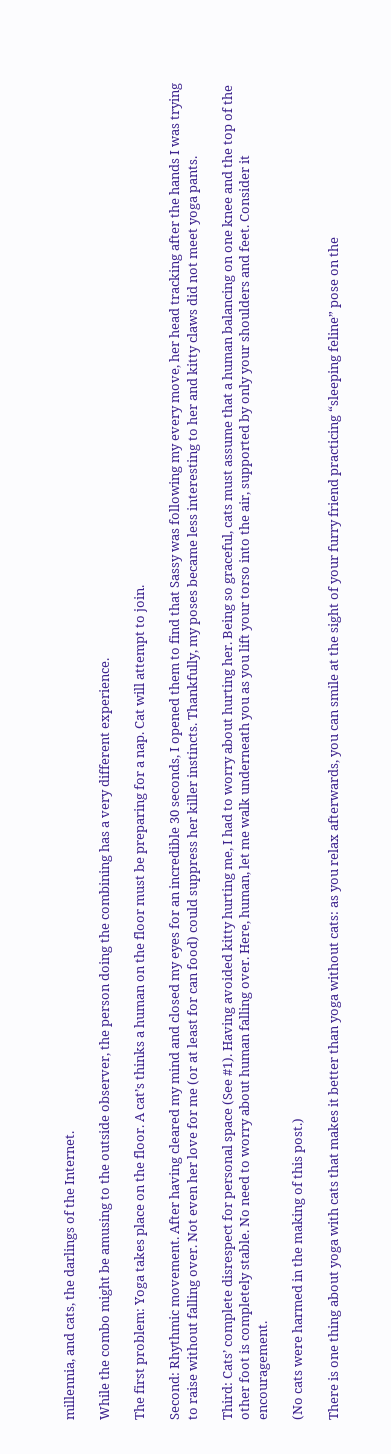millennia, and cats, the darlings of the Internet.

While the combo might be amusing to the outside observer, the person doing the combining has a very different experience.

The first problem: Yoga takes place on the floor. A cat’s thinks a human on the floor must be preparing for a nap. Cat will attempt to join.

Second: Rhythmic movement. After having cleared my mind and closed my eyes for an incredible 30 seconds, I opened them to find that Sassy was following my every move, her head tracking after the hands I was trying to raise without falling over. Not even her love for me (or at least for can food) could suppress her killer instincts. Thankfully, my poses became less interesting to her and kitty claws did not meet yoga pants.

Third: Cats’ complete disrespect for personal space (See #1). Having avoided kitty hurting me, I had to worry about hurting her. Being so graceful, cats must assume that a human balancing on one knee and the top of the other foot is completely stable. No need to worry about human falling over. Here, human, let me walk underneath you as you lift your torso into the air, supported by only your shoulders and feet. Consider it encouragement.

(No cats were harmed in the making of this post.)

There is one thing about yoga with cats that makes it better than yoga without cats: as you relax afterwards, you can smile at the sight of your furry friend practicing “sleeping feline” pose on the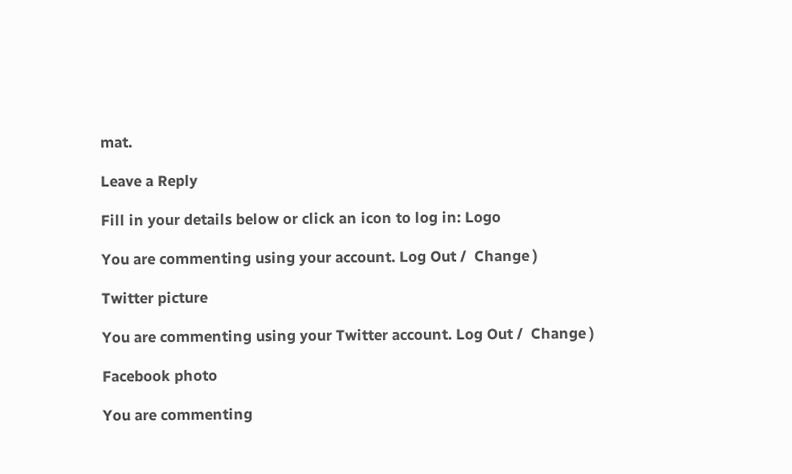mat.

Leave a Reply

Fill in your details below or click an icon to log in: Logo

You are commenting using your account. Log Out /  Change )

Twitter picture

You are commenting using your Twitter account. Log Out /  Change )

Facebook photo

You are commenting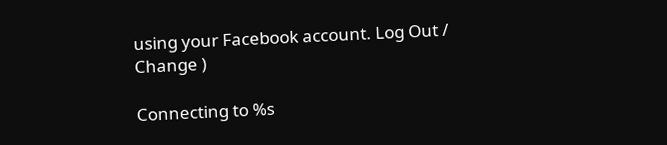using your Facebook account. Log Out /  Change )

Connecting to %s